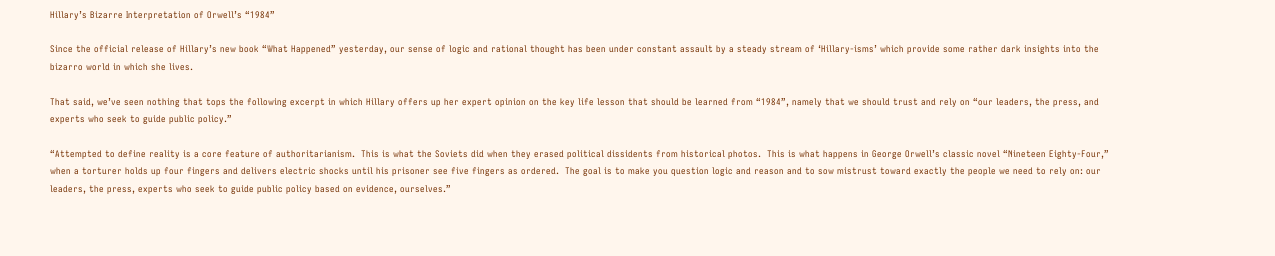Hillary’s Bizarre Interpretation of Orwell’s “1984”

Since the official release of Hillary’s new book “What Happened” yesterday, our sense of logic and rational thought has been under constant assault by a steady stream of ‘Hillary-isms’ which provide some rather dark insights into the bizarro world in which she lives.

That said, we’ve seen nothing that tops the following excerpt in which Hillary offers up her expert opinion on the key life lesson that should be learned from “1984”, namely that we should trust and rely on “our leaders, the press, and experts who seek to guide public policy.”

“Attempted to define reality is a core feature of authoritarianism.  This is what the Soviets did when they erased political dissidents from historical photos.  This is what happens in George Orwell’s classic novel “Nineteen Eighty-Four,” when a torturer holds up four fingers and delivers electric shocks until his prisoner see five fingers as ordered.  The goal is to make you question logic and reason and to sow mistrust toward exactly the people we need to rely on: our leaders, the press, experts who seek to guide public policy based on evidence, ourselves.”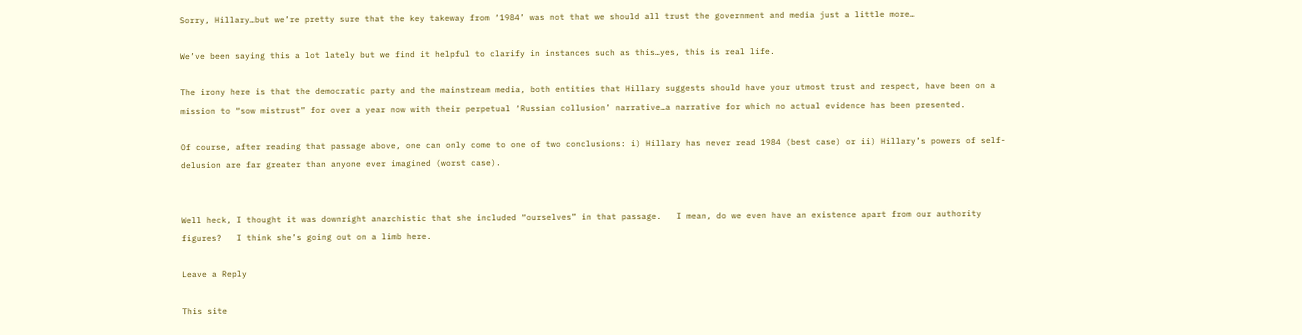Sorry, Hillary…but we’re pretty sure that the key takeway from ‘1984’ was not that we should all trust the government and media just a little more…

We’ve been saying this a lot lately but we find it helpful to clarify in instances such as this…yes, this is real life.

The irony here is that the democratic party and the mainstream media, both entities that Hillary suggests should have your utmost trust and respect, have been on a mission to “sow mistrust” for over a year now with their perpetual ‘Russian collusion’ narrative…a narrative for which no actual evidence has been presented.

Of course, after reading that passage above, one can only come to one of two conclusions: i) Hillary has never read 1984 (best case) or ii) Hillary’s powers of self-delusion are far greater than anyone ever imagined (worst case).


Well heck, I thought it was downright anarchistic that she included “ourselves” in that passage.   I mean, do we even have an existence apart from our authority figures?   I think she’s going out on a limb here.

Leave a Reply

This site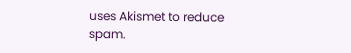uses Akismet to reduce spam.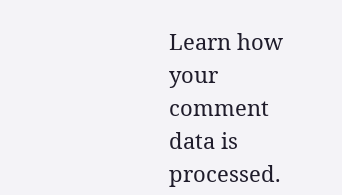Learn how your comment data is processed.